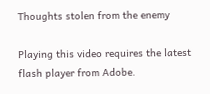Thoughts stolen from the enemy

Playing this video requires the latest flash player from Adobe.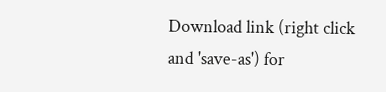Download link (right click and 'save-as') for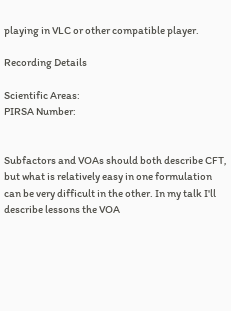playing in VLC or other compatible player.

Recording Details

Scientific Areas:
PIRSA Number:


Subfactors and VOAs should both describe CFT, but what is relatively easy in one formulation can be very difficult in the other. In my talk I'll describe lessons the VOA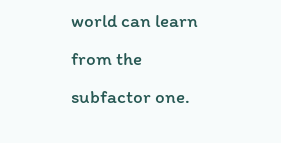world can learn from the subfactor one.